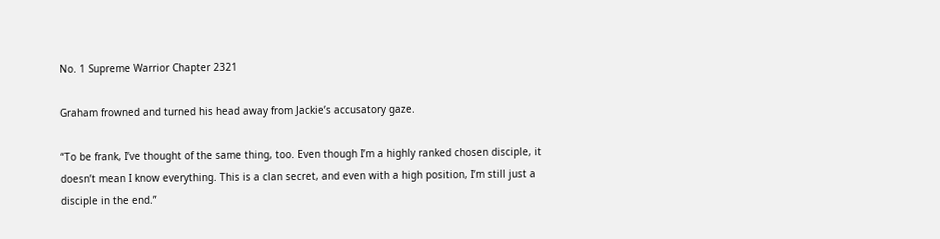No. 1 Supreme Warrior Chapter 2321

Graham frowned and turned his head away from Jackie’s accusatory gaze.

“To be frank, I’ve thought of the same thing, too. Even though I’m a highly ranked chosen disciple, it doesn’t mean I know everything. This is a clan secret, and even with a high position, I’m still just a disciple in the end.”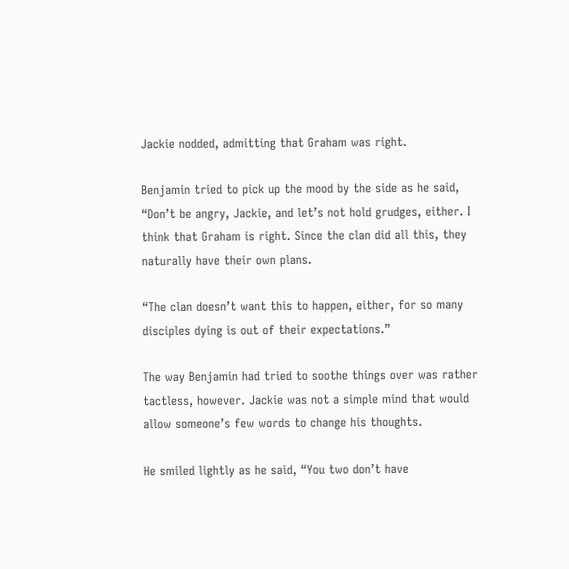Jackie nodded, admitting that Graham was right.

Benjamin tried to pick up the mood by the side as he said, “Don’t be angry, Jackie, and let’s not hold grudges, either. I think that Graham is right. Since the clan did all this, they naturally have their own plans.

“The clan doesn’t want this to happen, either, for so many disciples dying is out of their expectations.”

The way Benjamin had tried to soothe things over was rather tactless, however. Jackie was not a simple mind that would allow someone’s few words to change his thoughts.

He smiled lightly as he said, “You two don’t have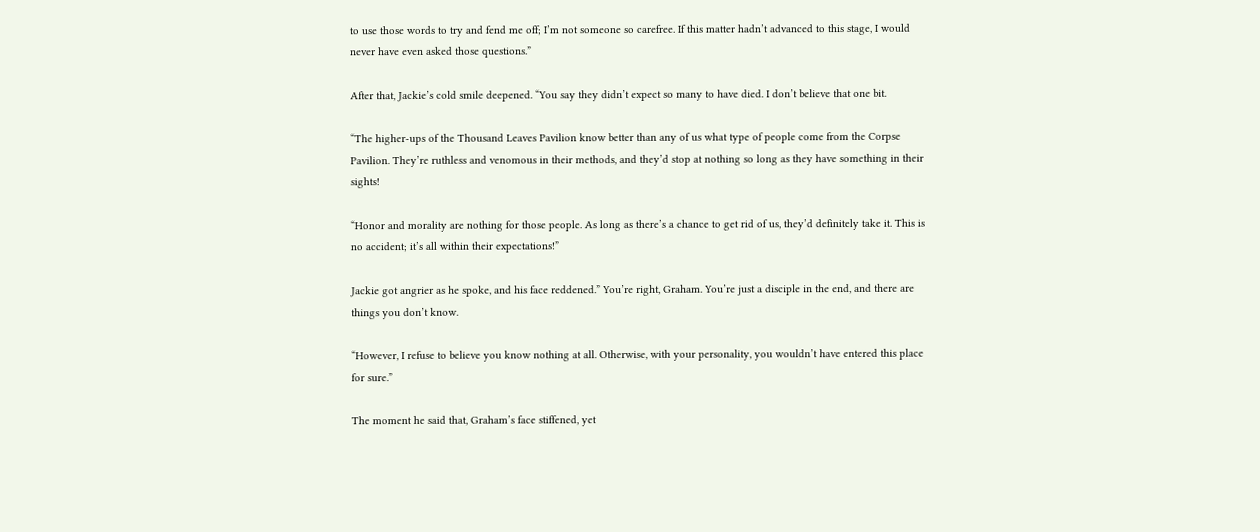to use those words to try and fend me off; I’m not someone so carefree. If this matter hadn’t advanced to this stage, I would never have even asked those questions.”

After that, Jackie’s cold smile deepened. “You say they didn’t expect so many to have died. I don’t believe that one bit.

“The higher-ups of the Thousand Leaves Pavilion know better than any of us what type of people come from the Corpse Pavilion. They’re ruthless and venomous in their methods, and they’d stop at nothing so long as they have something in their sights!

“Honor and morality are nothing for those people. As long as there’s a chance to get rid of us, they’d definitely take it. This is no accident; it’s all within their expectations!”

Jackie got angrier as he spoke, and his face reddened.” You’re right, Graham. You’re just a disciple in the end, and there are things you don’t know.

“However, I refuse to believe you know nothing at all. Otherwise, with your personality, you wouldn’t have entered this place for sure.”

The moment he said that, Graham’s face stiffened, yet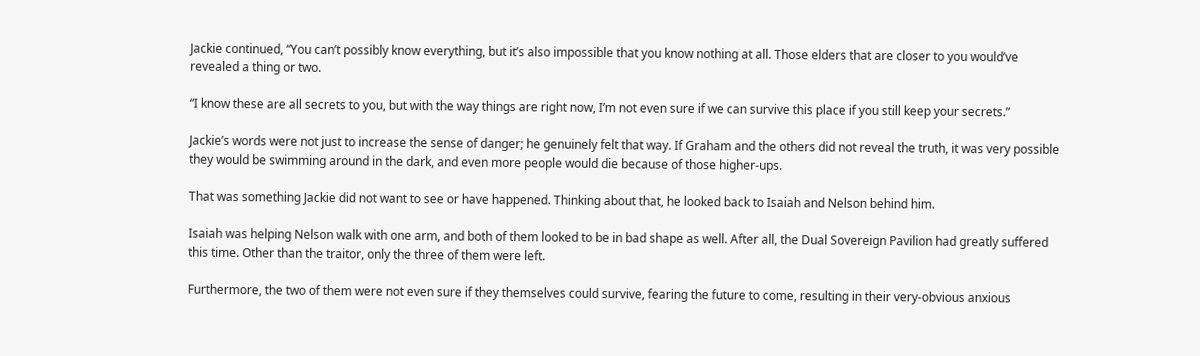Jackie continued, “You can’t possibly know everything, but it’s also impossible that you know nothing at all. Those elders that are closer to you would’ve revealed a thing or two.

“I know these are all secrets to you, but with the way things are right now, I’m not even sure if we can survive this place if you still keep your secrets.”

Jackie’s words were not just to increase the sense of danger; he genuinely felt that way. If Graham and the others did not reveal the truth, it was very possible they would be swimming around in the dark, and even more people would die because of those higher-ups.

That was something Jackie did not want to see or have happened. Thinking about that, he looked back to Isaiah and Nelson behind him.

Isaiah was helping Nelson walk with one arm, and both of them looked to be in bad shape as well. After all, the Dual Sovereign Pavilion had greatly suffered this time. Other than the traitor, only the three of them were left.

Furthermore, the two of them were not even sure if they themselves could survive, fearing the future to come, resulting in their very-obvious anxious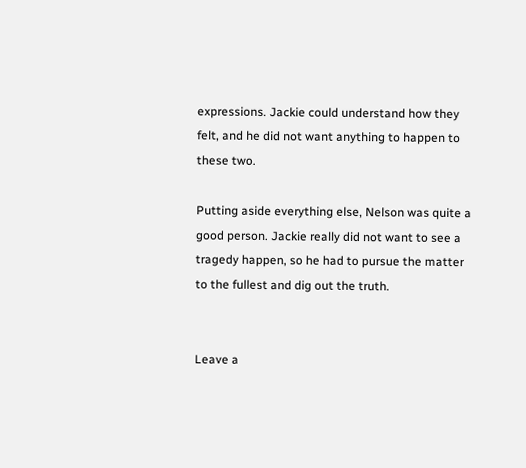expressions. Jackie could understand how they felt, and he did not want anything to happen to these two.

Putting aside everything else, Nelson was quite a good person. Jackie really did not want to see a tragedy happen, so he had to pursue the matter to the fullest and dig out the truth.


Leave a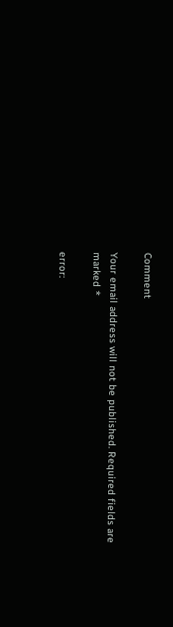Comment

Your email address will not be published. Required fields are marked *

error: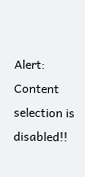Alert: Content selection is disabled!!